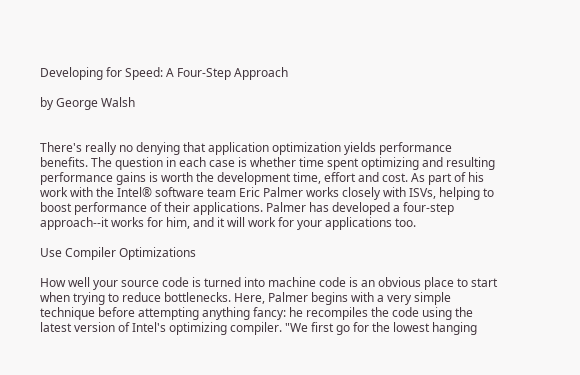Developing for Speed: A Four-Step Approach

by George Walsh


There's really no denying that application optimization yields performance benefits. The question in each case is whether time spent optimizing and resulting performance gains is worth the development time, effort and cost. As part of his work with the Intel® software team Eric Palmer works closely with ISVs, helping to boost performance of their applications. Palmer has developed a four-step approach--it works for him, and it will work for your applications too.

Use Compiler Optimizations

How well your source code is turned into machine code is an obvious place to start when trying to reduce bottlenecks. Here, Palmer begins with a very simple technique before attempting anything fancy: he recompiles the code using the latest version of Intel's optimizing compiler. "We first go for the lowest hanging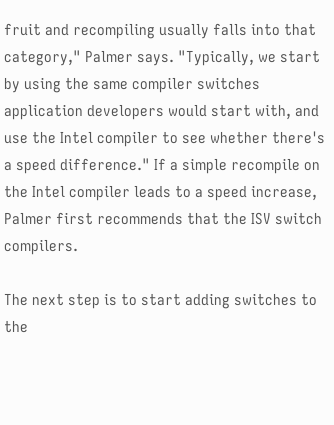fruit and recompiling usually falls into that category," Palmer says. "Typically, we start by using the same compiler switches application developers would start with, and use the Intel compiler to see whether there's a speed difference." If a simple recompile on the Intel compiler leads to a speed increase, Palmer first recommends that the ISV switch compilers.

The next step is to start adding switches to the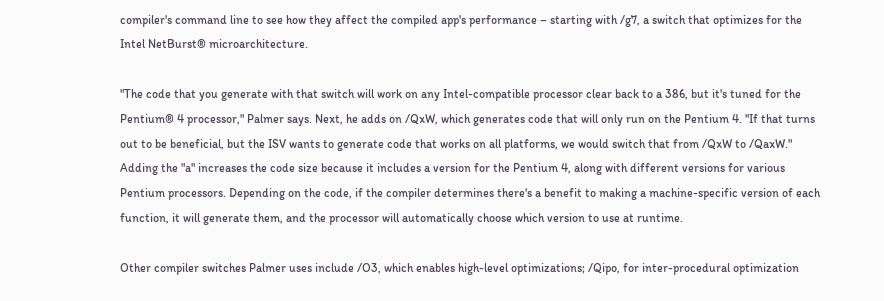compiler's command line to see how they affect the compiled app's performance – starting with /g7, a switch that optimizes for the Intel NetBurst® microarchitecture.

"The code that you generate with that switch will work on any Intel-compatible processor clear back to a 386, but it's tuned for the Pentium® 4 processor," Palmer says. Next, he adds on /QxW, which generates code that will only run on the Pentium 4. "If that turns out to be beneficial, but the ISV wants to generate code that works on all platforms, we would switch that from /QxW to /QaxW." Adding the "a" increases the code size because it includes a version for the Pentium 4, along with different versions for various Pentium processors. Depending on the code, if the compiler determines there's a benefit to making a machine-specific version of each function, it will generate them, and the processor will automatically choose which version to use at runtime.

Other compiler switches Palmer uses include /O3, which enables high-level optimizations; /Qipo, for inter-procedural optimization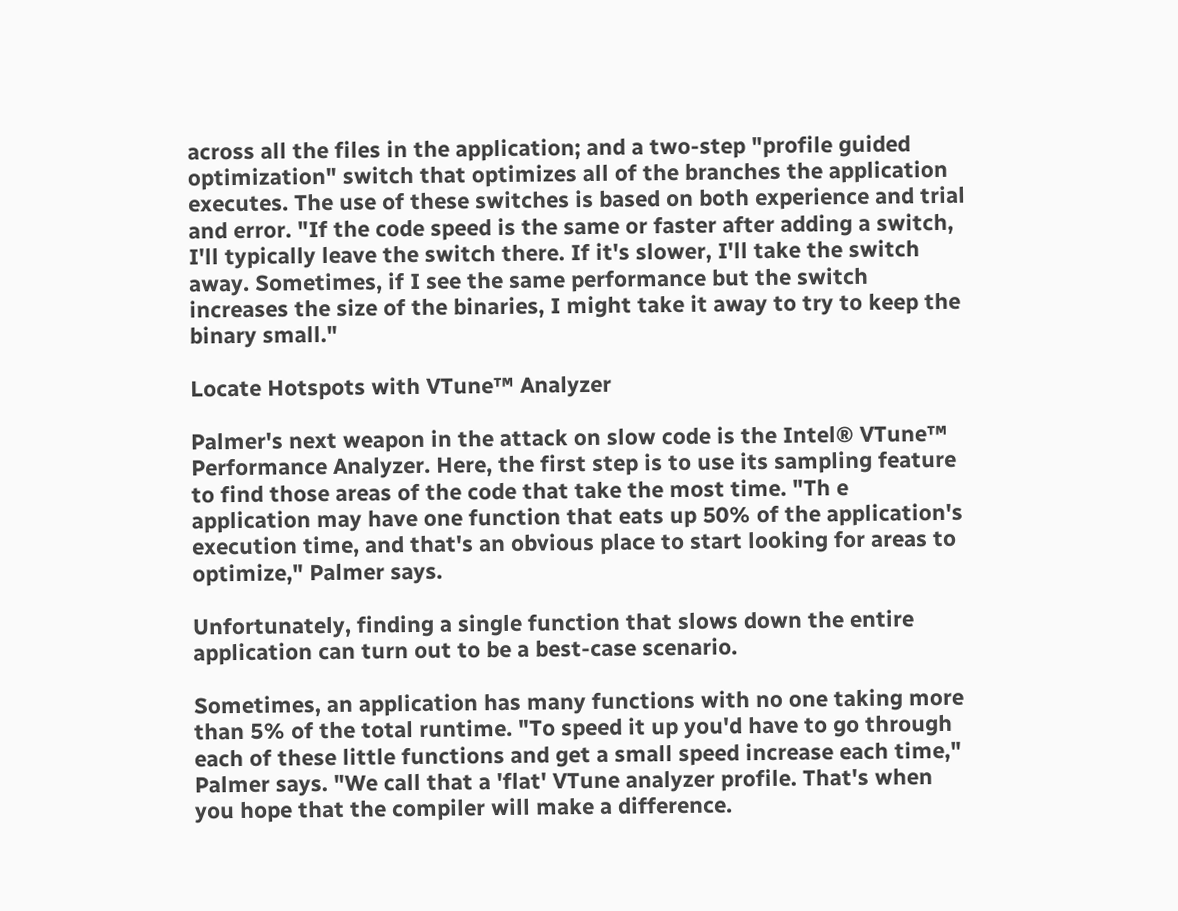across all the files in the application; and a two-step "profile guided optimization" switch that optimizes all of the branches the application executes. The use of these switches is based on both experience and trial and error. "If the code speed is the same or faster after adding a switch, I'll typically leave the switch there. If it's slower, I'll take the switch away. Sometimes, if I see the same performance but the switch increases the size of the binaries, I might take it away to try to keep the binary small."

Locate Hotspots with VTune™ Analyzer

Palmer's next weapon in the attack on slow code is the Intel® VTune™ Performance Analyzer. Here, the first step is to use its sampling feature to find those areas of the code that take the most time. "Th e application may have one function that eats up 50% of the application's execution time, and that's an obvious place to start looking for areas to optimize," Palmer says.

Unfortunately, finding a single function that slows down the entire application can turn out to be a best-case scenario.

Sometimes, an application has many functions with no one taking more than 5% of the total runtime. "To speed it up you'd have to go through each of these little functions and get a small speed increase each time," Palmer says. "We call that a 'flat' VTune analyzer profile. That's when you hope that the compiler will make a difference.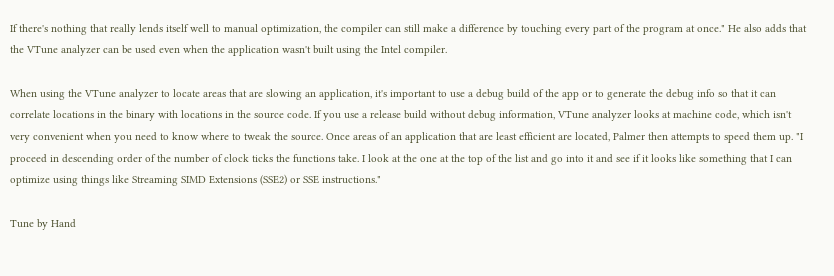If there's nothing that really lends itself well to manual optimization, the compiler can still make a difference by touching every part of the program at once." He also adds that the VTune analyzer can be used even when the application wasn't built using the Intel compiler.

When using the VTune analyzer to locate areas that are slowing an application, it's important to use a debug build of the app or to generate the debug info so that it can correlate locations in the binary with locations in the source code. If you use a release build without debug information, VTune analyzer looks at machine code, which isn't very convenient when you need to know where to tweak the source. Once areas of an application that are least efficient are located, Palmer then attempts to speed them up. "I proceed in descending order of the number of clock ticks the functions take. I look at the one at the top of the list and go into it and see if it looks like something that I can optimize using things like Streaming SIMD Extensions (SSE2) or SSE instructions."

Tune by Hand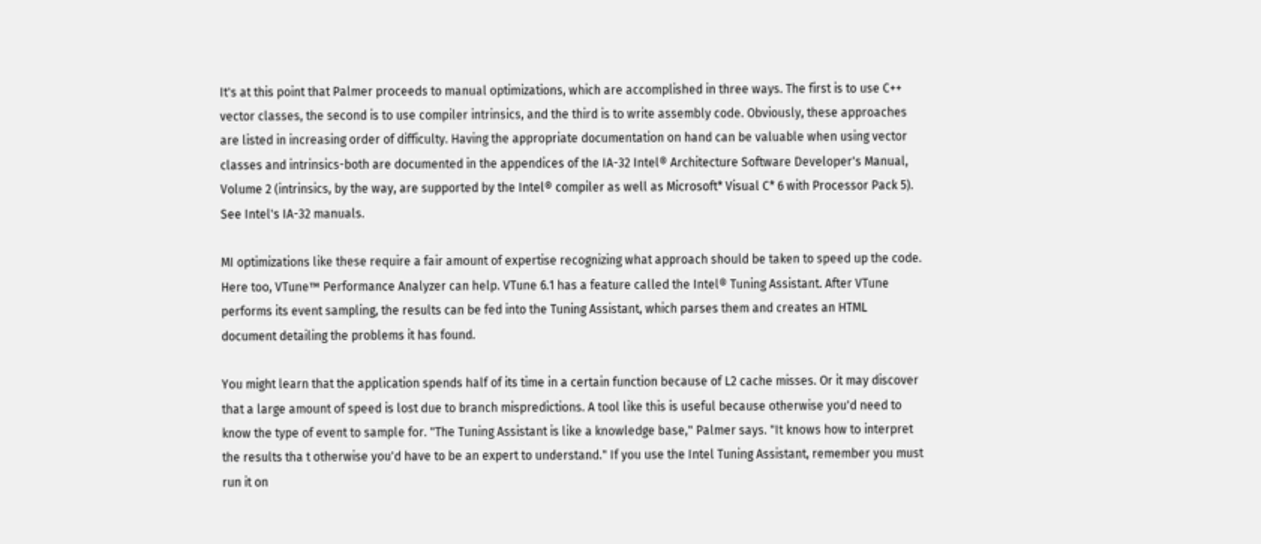It's at this point that Palmer proceeds to manual optimizations, which are accomplished in three ways. The first is to use C++ vector classes, the second is to use compiler intrinsics, and the third is to write assembly code. Obviously, these approaches are listed in increasing order of difficulty. Having the appropriate documentation on hand can be valuable when using vector classes and intrinsics-both are documented in the appendices of the IA-32 Intel® Architecture Software Developer's Manual, Volume 2 (intrinsics, by the way, are supported by the Intel® compiler as well as Microsoft* Visual C* 6 with Processor Pack 5). See Intel's IA-32 manuals.

MI optimizations like these require a fair amount of expertise recognizing what approach should be taken to speed up the code. Here too, VTune™ Performance Analyzer can help. VTune 6.1 has a feature called the Intel® Tuning Assistant. After VTune performs its event sampling, the results can be fed into the Tuning Assistant, which parses them and creates an HTML document detailing the problems it has found.

You might learn that the application spends half of its time in a certain function because of L2 cache misses. Or it may discover that a large amount of speed is lost due to branch mispredictions. A tool like this is useful because otherwise you'd need to know the type of event to sample for. "The Tuning Assistant is like a knowledge base," Palmer says. "It knows how to interpret the results tha t otherwise you'd have to be an expert to understand." If you use the Intel Tuning Assistant, remember you must run it on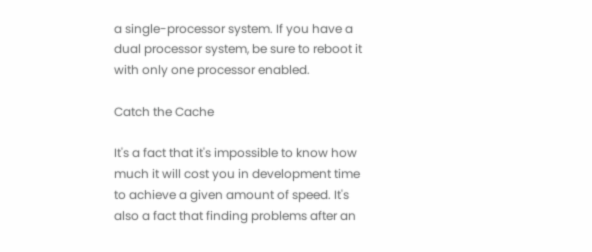a single-processor system. If you have a dual processor system, be sure to reboot it with only one processor enabled.

Catch the Cache

It's a fact that it's impossible to know how much it will cost you in development time to achieve a given amount of speed. It's also a fact that finding problems after an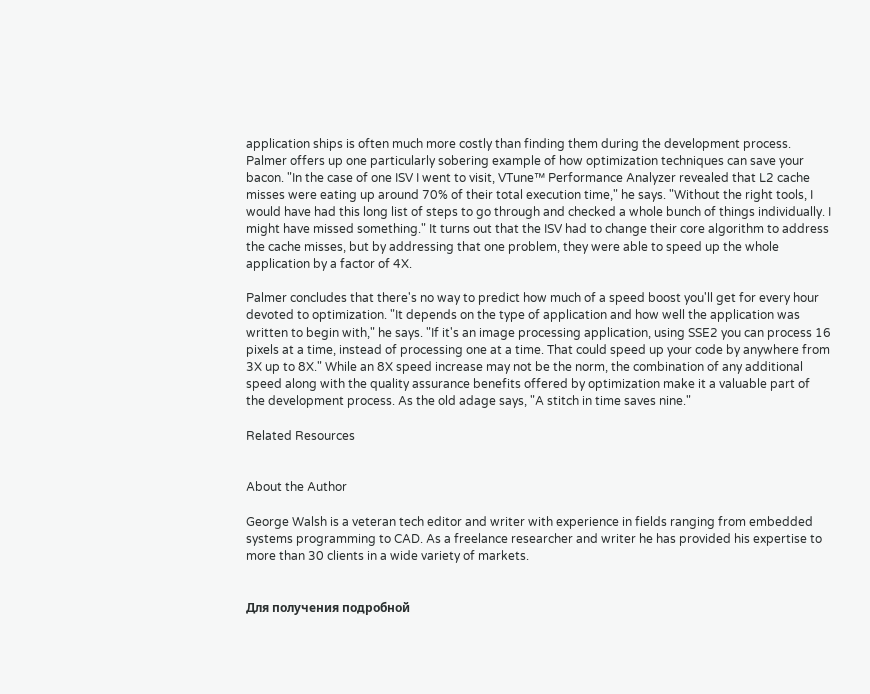application ships is often much more costly than finding them during the development process. Palmer offers up one particularly sobering example of how optimization techniques can save your bacon. "In the case of one ISV I went to visit, VTune™ Performance Analyzer revealed that L2 cache misses were eating up around 70% of their total execution time," he says. "Without the right tools, I would have had this long list of steps to go through and checked a whole bunch of things individually. I might have missed something." It turns out that the ISV had to change their core algorithm to address the cache misses, but by addressing that one problem, they were able to speed up the whole application by a factor of 4X.

Palmer concludes that there's no way to predict how much of a speed boost you'll get for every hour devoted to optimization. "It depends on the type of application and how well the application was written to begin with," he says. "If it's an image processing application, using SSE2 you can process 16 pixels at a time, instead of processing one at a time. That could speed up your code by anywhere from 3X up to 8X." While an 8X speed increase may not be the norm, the combination of any additional speed along with the quality assurance benefits offered by optimization make it a valuable part of the development process. As the old adage says, "A stitch in time saves nine."

Related Resources


About the Author

George Walsh is a veteran tech editor and writer with experience in fields ranging from embedded systems programming to CAD. As a freelance researcher and writer he has provided his expertise to more than 30 clients in a wide variety of markets.


Для получения подробной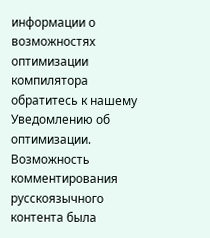информации о возможностях оптимизации компилятора обратитесь к нашему Уведомлению об оптимизации.
Возможность комментирования русскоязычного контента была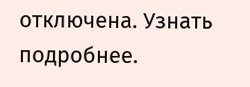отключена. Узнать подробнее.